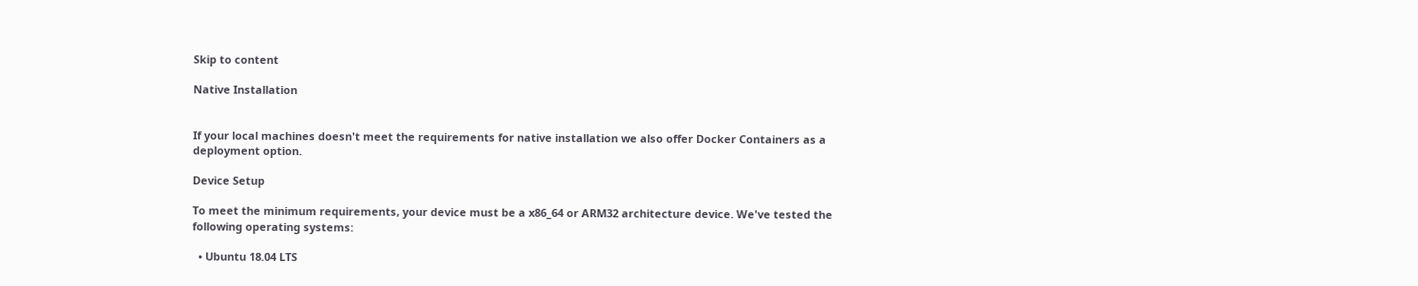Skip to content

Native Installation


If your local machines doesn't meet the requirements for native installation we also offer Docker Containers as a deployment option.

Device Setup

To meet the minimum requirements, your device must be a x86_64 or ARM32 architecture device. We've tested the following operating systems:

  • Ubuntu 18.04 LTS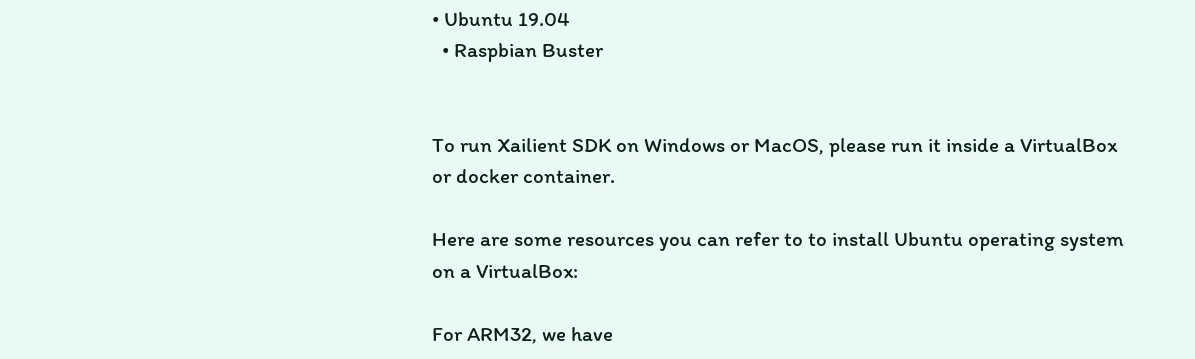• Ubuntu 19.04
  • Raspbian Buster


To run Xailient SDK on Windows or MacOS, please run it inside a VirtualBox or docker container.

Here are some resources you can refer to to install Ubuntu operating system on a VirtualBox:

For ARM32, we have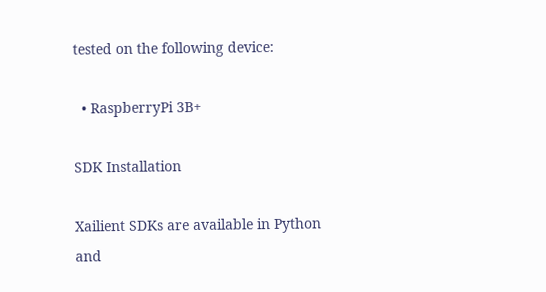tested on the following device:

  • RaspberryPi 3B+

SDK Installation

Xailient SDKs are available in Python and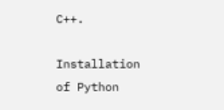C++.

Installation of Python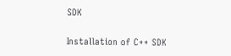SDK

Installation of C++ SDK